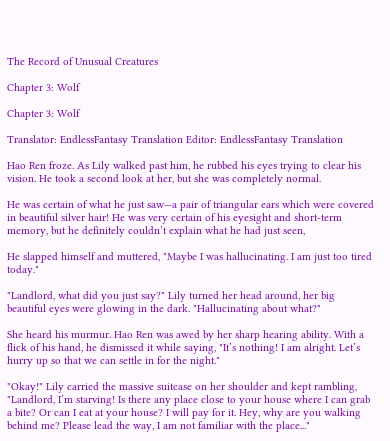The Record of Unusual Creatures

Chapter 3: Wolf

Chapter 3: Wolf

Translator: EndlessFantasy Translation Editor: EndlessFantasy Translation

Hao Ren froze. As Lily walked past him, he rubbed his eyes trying to clear his vision. He took a second look at her, but she was completely normal.

He was certain of what he just saw—a pair of triangular ears which were covered in beautiful silver hair! He was very certain of his eyesight and short-term memory, but he definitely couldn’t explain what he had just seen,

He slapped himself and muttered, "Maybe I was hallucinating. I am just too tired today."

"Landlord, what did you just say?" Lily turned her head around, her big beautiful eyes were glowing in the dark. "Hallucinating about what?"

She heard his murmur. Hao Ren was awed by her sharp hearing ability. With a flick of his hand, he dismissed it while saying, "It’s nothing! I am alright. Let’s hurry up so that we can settle in for the night."

"Okay!" Lily carried the massive suitcase on her shoulder and kept rambling, "Landlord, I’m starving! Is there any place close to your house where I can grab a bite? Or can I eat at your house? I will pay for it. Hey, why are you walking behind me? Please lead the way, I am not familiar with the place..."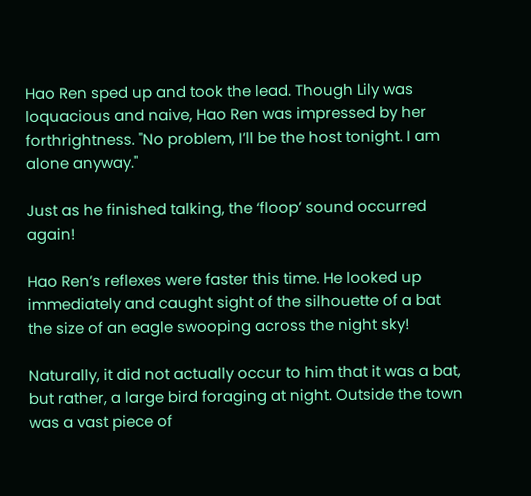Hao Ren sped up and took the lead. Though Lily was loquacious and naive, Hao Ren was impressed by her forthrightness. "No problem, I’ll be the host tonight. I am alone anyway."

Just as he finished talking, the ‘floop’ sound occurred again!

Hao Ren’s reflexes were faster this time. He looked up immediately and caught sight of the silhouette of a bat the size of an eagle swooping across the night sky!

Naturally, it did not actually occur to him that it was a bat, but rather, a large bird foraging at night. Outside the town was a vast piece of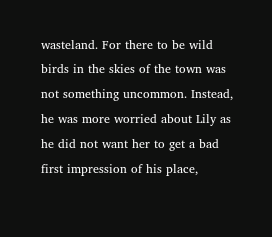wasteland. For there to be wild birds in the skies of the town was not something uncommon. Instead, he was more worried about Lily as he did not want her to get a bad first impression of his place,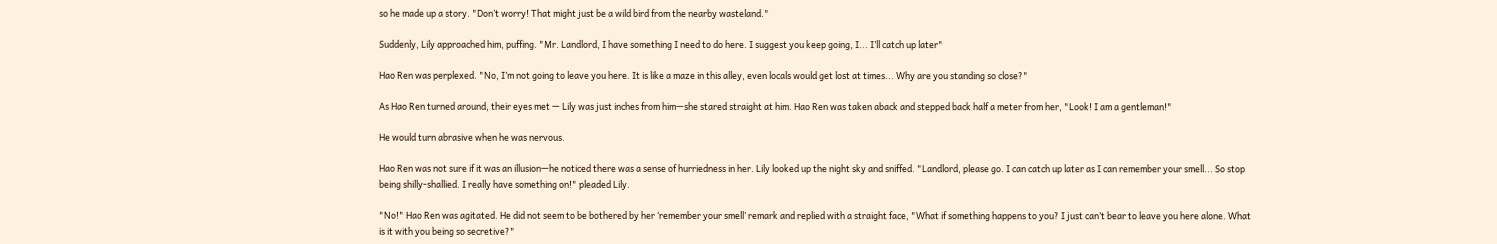so he made up a story. "Don’t worry! That might just be a wild bird from the nearby wasteland."

Suddenly, Lily approached him, puffing. "Mr. Landlord, I have something I need to do here. I suggest you keep going, I... I’ll catch up later"

Hao Ren was perplexed. "No, I’m not going to leave you here. It is like a maze in this alley, even locals would get lost at times... Why are you standing so close?"

As Hao Ren turned around, their eyes met — Lily was just inches from him—she stared straight at him. Hao Ren was taken aback and stepped back half a meter from her, "Look! I am a gentleman!"

He would turn abrasive when he was nervous.

Hao Ren was not sure if it was an illusion—he noticed there was a sense of hurriedness in her. Lily looked up the night sky and sniffed. "Landlord, please go. I can catch up later as I can remember your smell... So stop being shilly-shallied. I really have something on!" pleaded Lily.

"No!" Hao Ren was agitated. He did not seem to be bothered by her ‘remember your smell’ remark and replied with a straight face, "What if something happens to you? I just can’t bear to leave you here alone. What is it with you being so secretive?"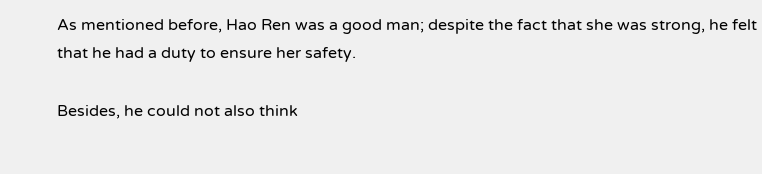As mentioned before, Hao Ren was a good man; despite the fact that she was strong, he felt that he had a duty to ensure her safety.

Besides, he could not also think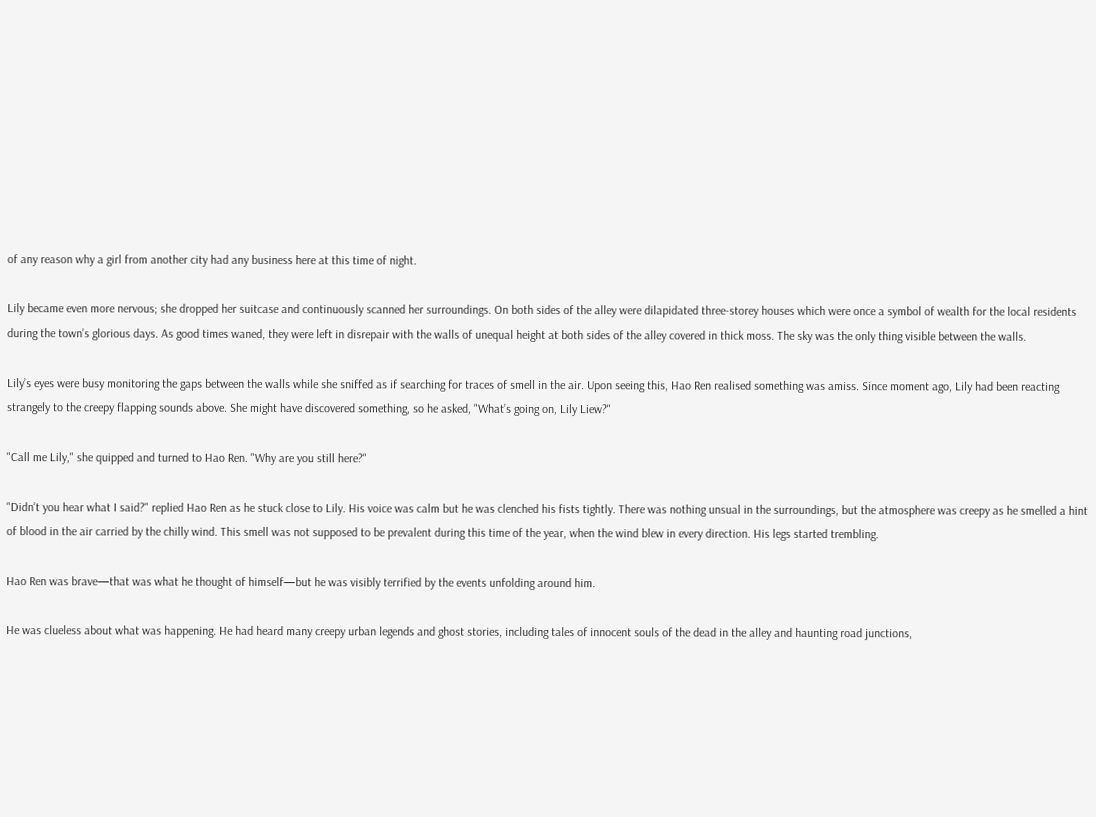of any reason why a girl from another city had any business here at this time of night.

Lily became even more nervous; she dropped her suitcase and continuously scanned her surroundings. On both sides of the alley were dilapidated three-storey houses which were once a symbol of wealth for the local residents during the town’s glorious days. As good times waned, they were left in disrepair with the walls of unequal height at both sides of the alley covered in thick moss. The sky was the only thing visible between the walls.

Lily’s eyes were busy monitoring the gaps between the walls while she sniffed as if searching for traces of smell in the air. Upon seeing this, Hao Ren realised something was amiss. Since moment ago, Lily had been reacting strangely to the creepy flapping sounds above. She might have discovered something, so he asked, "What’s going on, Lily Liew?"

"Call me Lily," she quipped and turned to Hao Ren. "Why are you still here?"

"Didn’t you hear what I said?" replied Hao Ren as he stuck close to Lily. His voice was calm but he was clenched his fists tightly. There was nothing unsual in the surroundings, but the atmosphere was creepy as he smelled a hint of blood in the air carried by the chilly wind. This smell was not supposed to be prevalent during this time of the year, when the wind blew in every direction. His legs started trembling.

Hao Ren was brave—that was what he thought of himself—but he was visibly terrified by the events unfolding around him.

He was clueless about what was happening. He had heard many creepy urban legends and ghost stories, including tales of innocent souls of the dead in the alley and haunting road junctions,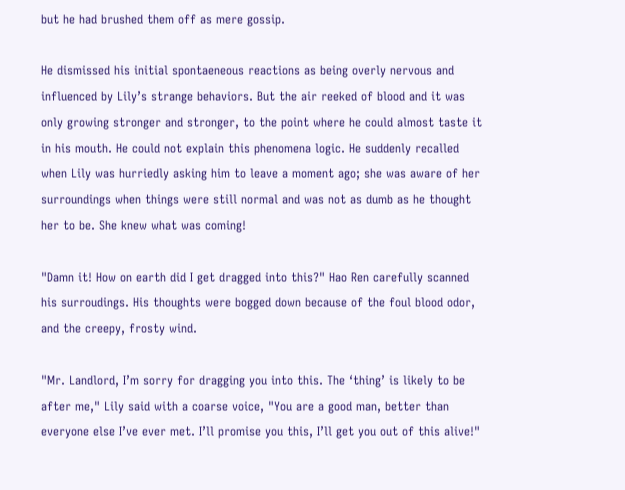but he had brushed them off as mere gossip.

He dismissed his initial spontaeneous reactions as being overly nervous and influenced by Lily’s strange behaviors. But the air reeked of blood and it was only growing stronger and stronger, to the point where he could almost taste it in his mouth. He could not explain this phenomena logic. He suddenly recalled when Lily was hurriedly asking him to leave a moment ago; she was aware of her surroundings when things were still normal and was not as dumb as he thought her to be. She knew what was coming!

"Damn it! How on earth did I get dragged into this?" Hao Ren carefully scanned his surroudings. His thoughts were bogged down because of the foul blood odor, and the creepy, frosty wind.

"Mr. Landlord, I’m sorry for dragging you into this. The ‘thing’ is likely to be after me," Lily said with a coarse voice, "You are a good man, better than everyone else I’ve ever met. I’ll promise you this, I’ll get you out of this alive!"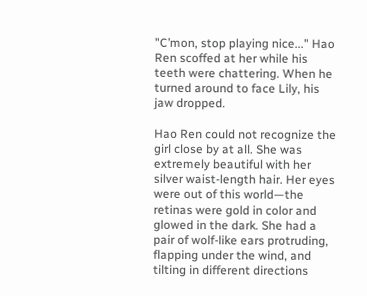"C’mon, stop playing nice..." Hao Ren scoffed at her while his teeth were chattering. When he turned around to face Lily, his jaw dropped.

Hao Ren could not recognize the girl close by at all. She was extremely beautiful with her silver waist-length hair. Her eyes were out of this world—the retinas were gold in color and glowed in the dark. She had a pair of wolf-like ears protruding, flapping under the wind, and tilting in different directions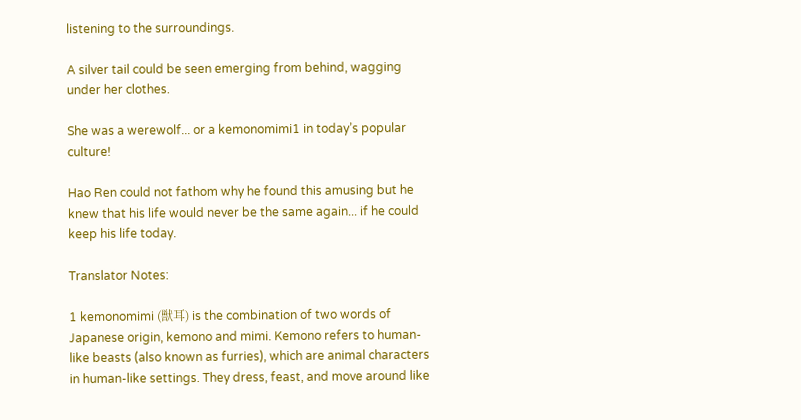listening to the surroundings.

A silver tail could be seen emerging from behind, wagging under her clothes.

She was a werewolf... or a kemonomimi1 in today’s popular culture!

Hao Ren could not fathom why he found this amusing but he knew that his life would never be the same again... if he could keep his life today.

Translator Notes:

1 kemonomimi (獣耳) is the combination of two words of Japanese origin, kemono and mimi. Kemono refers to human-like beasts (also known as furries), which are animal characters in human-like settings. They dress, feast, and move around like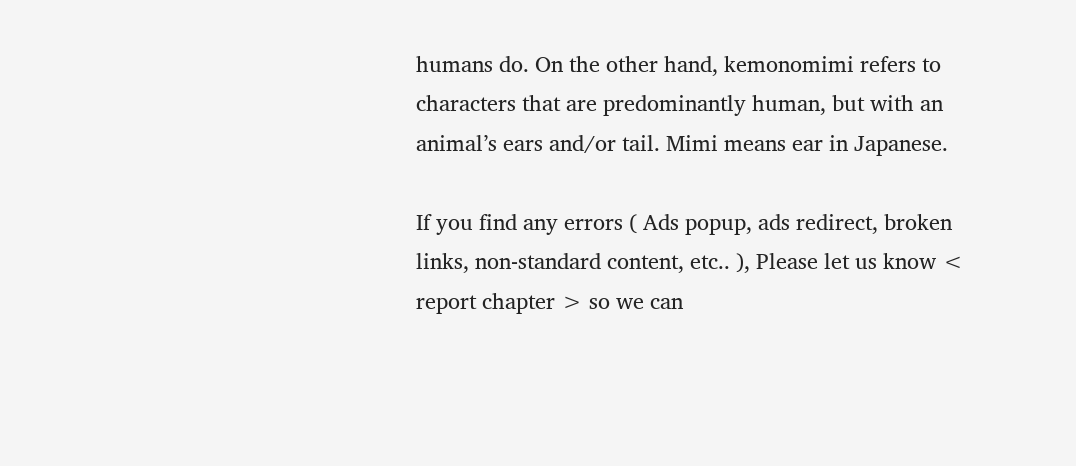humans do. On the other hand, kemonomimi refers to characters that are predominantly human, but with an animal’s ears and/or tail. Mimi means ear in Japanese.

If you find any errors ( Ads popup, ads redirect, broken links, non-standard content, etc.. ), Please let us know < report chapter > so we can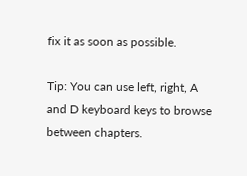fix it as soon as possible.

Tip: You can use left, right, A and D keyboard keys to browse between chapters.